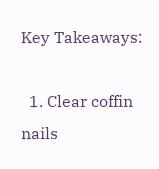Key Takeaways:

  1. Clear coffin nails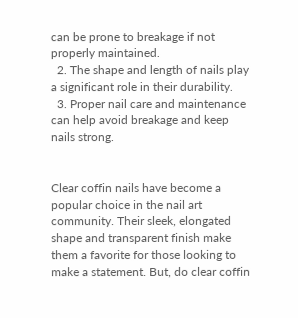can be prone to breakage if not properly maintained.
  2. The shape and length of nails play a significant role in their durability.
  3. Proper nail care and maintenance can help avoid breakage and keep nails strong.


Clear coffin nails have become a popular choice in the nail art community. Their sleek, elongated shape and transparent finish make them a favorite for those looking to make a statement. But, do clear coffin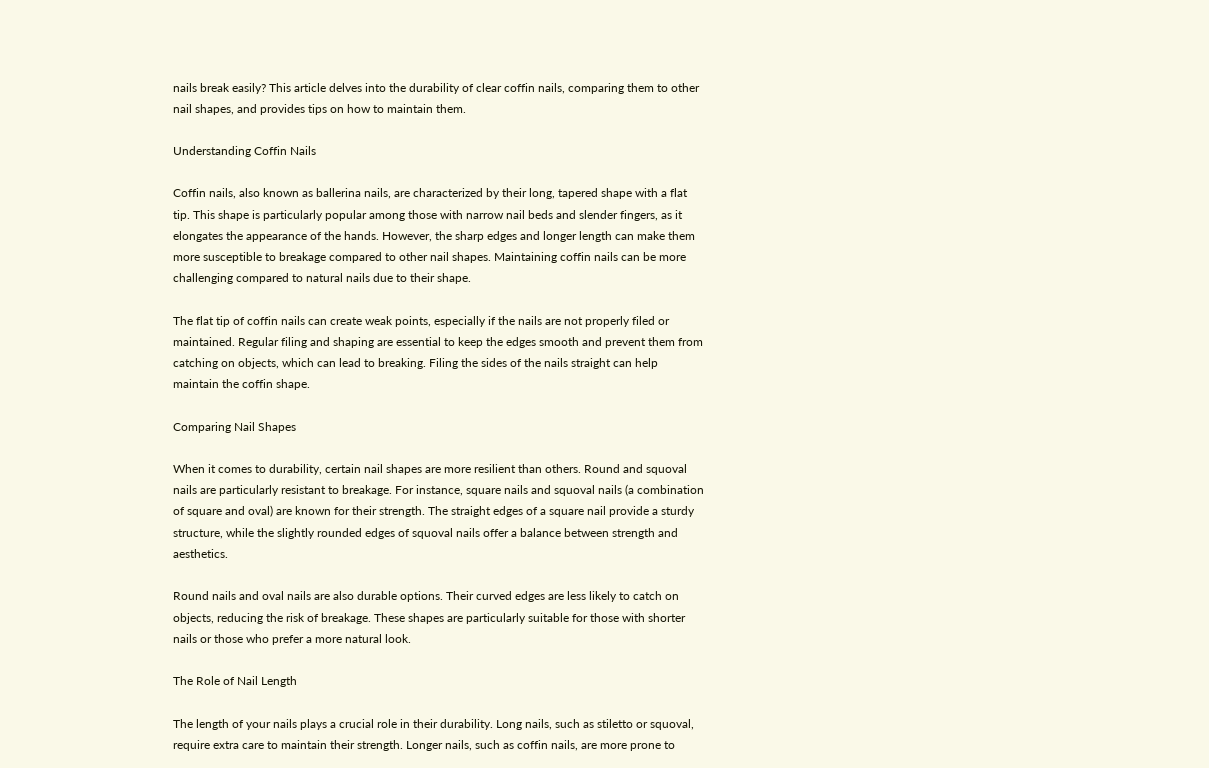nails break easily? This article delves into the durability of clear coffin nails, comparing them to other nail shapes, and provides tips on how to maintain them.

Understanding Coffin Nails

Coffin nails, also known as ballerina nails, are characterized by their long, tapered shape with a flat tip. This shape is particularly popular among those with narrow nail beds and slender fingers, as it elongates the appearance of the hands. However, the sharp edges and longer length can make them more susceptible to breakage compared to other nail shapes. Maintaining coffin nails can be more challenging compared to natural nails due to their shape.

The flat tip of coffin nails can create weak points, especially if the nails are not properly filed or maintained. Regular filing and shaping are essential to keep the edges smooth and prevent them from catching on objects, which can lead to breaking. Filing the sides of the nails straight can help maintain the coffin shape.

Comparing Nail Shapes

When it comes to durability, certain nail shapes are more resilient than others. Round and squoval nails are particularly resistant to breakage. For instance, square nails and squoval nails (a combination of square and oval) are known for their strength. The straight edges of a square nail provide a sturdy structure, while the slightly rounded edges of squoval nails offer a balance between strength and aesthetics.

Round nails and oval nails are also durable options. Their curved edges are less likely to catch on objects, reducing the risk of breakage. These shapes are particularly suitable for those with shorter nails or those who prefer a more natural look.

The Role of Nail Length

The length of your nails plays a crucial role in their durability. Long nails, such as stiletto or squoval, require extra care to maintain their strength. Longer nails, such as coffin nails, are more prone to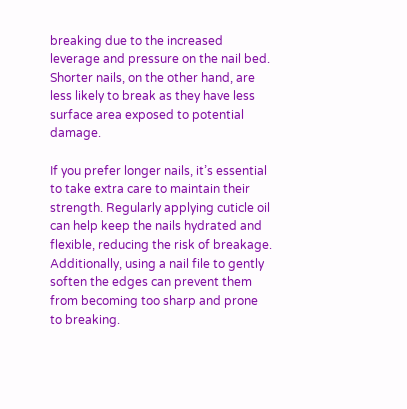breaking due to the increased leverage and pressure on the nail bed. Shorter nails, on the other hand, are less likely to break as they have less surface area exposed to potential damage.

If you prefer longer nails, it’s essential to take extra care to maintain their strength. Regularly applying cuticle oil can help keep the nails hydrated and flexible, reducing the risk of breakage. Additionally, using a nail file to gently soften the edges can prevent them from becoming too sharp and prone to breaking.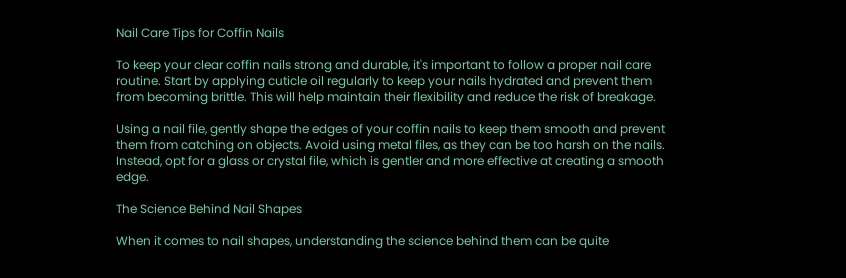Nail Care Tips for Coffin Nails

To keep your clear coffin nails strong and durable, it's important to follow a proper nail care routine. Start by applying cuticle oil regularly to keep your nails hydrated and prevent them from becoming brittle. This will help maintain their flexibility and reduce the risk of breakage.

Using a nail file, gently shape the edges of your coffin nails to keep them smooth and prevent them from catching on objects. Avoid using metal files, as they can be too harsh on the nails. Instead, opt for a glass or crystal file, which is gentler and more effective at creating a smooth edge.

The Science Behind Nail Shapes

When it comes to nail shapes, understanding the science behind them can be quite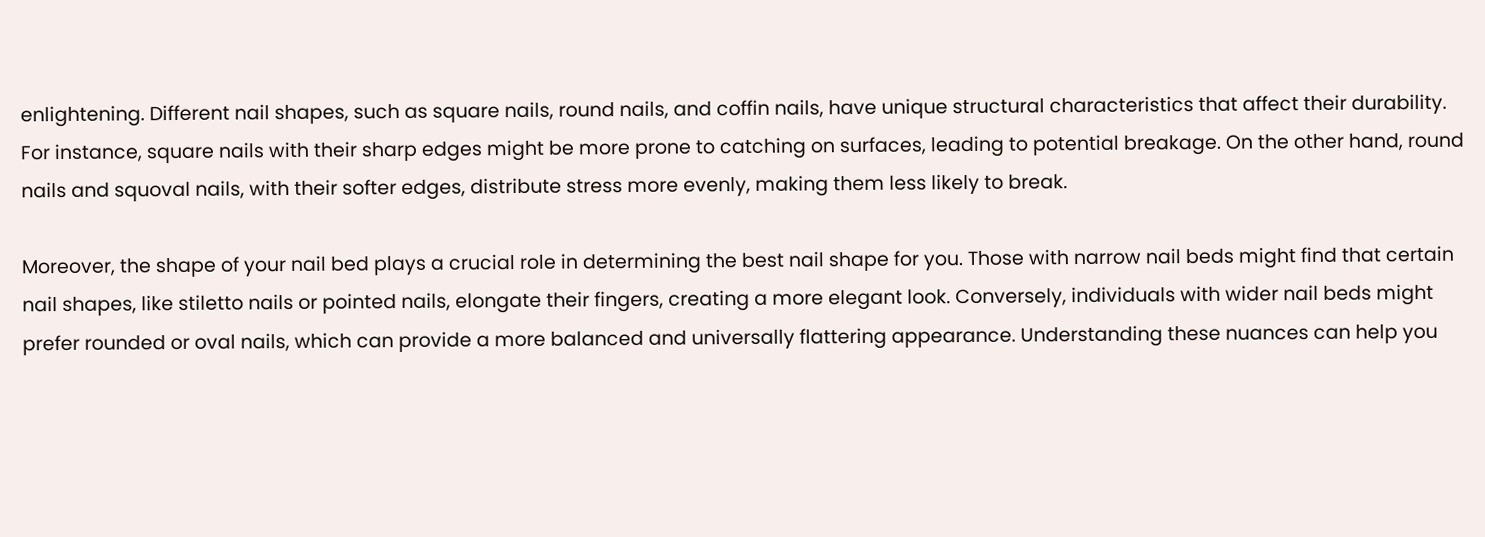enlightening. Different nail shapes, such as square nails, round nails, and coffin nails, have unique structural characteristics that affect their durability. For instance, square nails with their sharp edges might be more prone to catching on surfaces, leading to potential breakage. On the other hand, round nails and squoval nails, with their softer edges, distribute stress more evenly, making them less likely to break.

Moreover, the shape of your nail bed plays a crucial role in determining the best nail shape for you. Those with narrow nail beds might find that certain nail shapes, like stiletto nails or pointed nails, elongate their fingers, creating a more elegant look. Conversely, individuals with wider nail beds might prefer rounded or oval nails, which can provide a more balanced and universally flattering appearance. Understanding these nuances can help you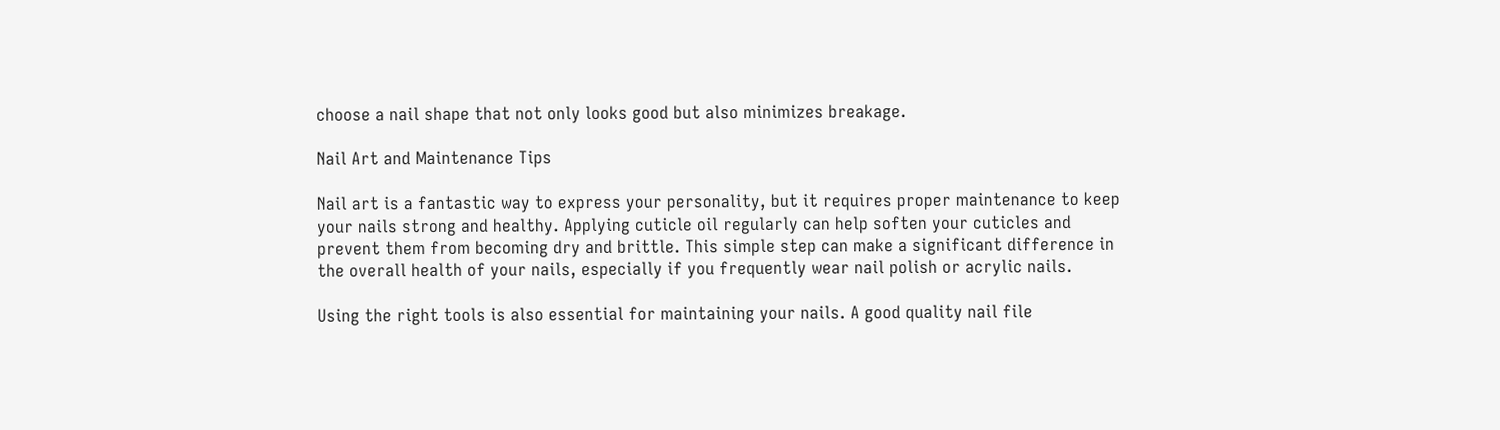choose a nail shape that not only looks good but also minimizes breakage.

Nail Art and Maintenance Tips

Nail art is a fantastic way to express your personality, but it requires proper maintenance to keep your nails strong and healthy. Applying cuticle oil regularly can help soften your cuticles and prevent them from becoming dry and brittle. This simple step can make a significant difference in the overall health of your nails, especially if you frequently wear nail polish or acrylic nails.

Using the right tools is also essential for maintaining your nails. A good quality nail file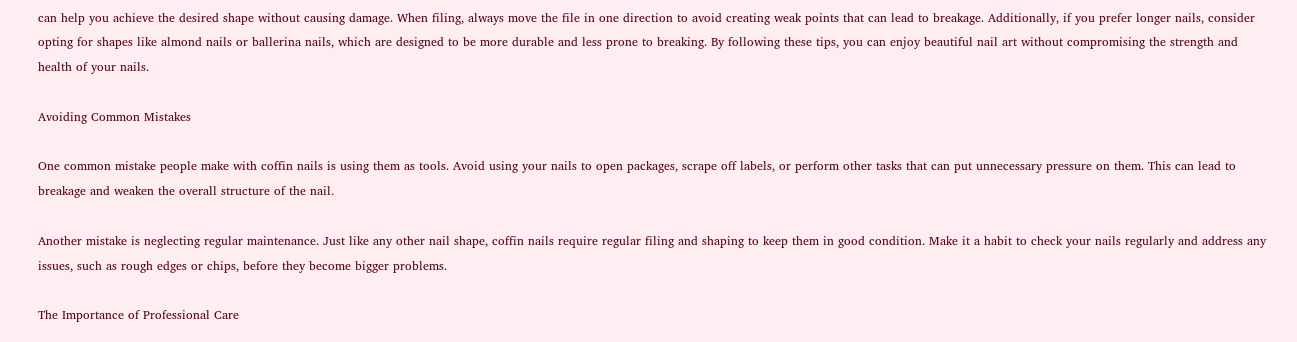can help you achieve the desired shape without causing damage. When filing, always move the file in one direction to avoid creating weak points that can lead to breakage. Additionally, if you prefer longer nails, consider opting for shapes like almond nails or ballerina nails, which are designed to be more durable and less prone to breaking. By following these tips, you can enjoy beautiful nail art without compromising the strength and health of your nails.

Avoiding Common Mistakes

One common mistake people make with coffin nails is using them as tools. Avoid using your nails to open packages, scrape off labels, or perform other tasks that can put unnecessary pressure on them. This can lead to breakage and weaken the overall structure of the nail.

Another mistake is neglecting regular maintenance. Just like any other nail shape, coffin nails require regular filing and shaping to keep them in good condition. Make it a habit to check your nails regularly and address any issues, such as rough edges or chips, before they become bigger problems.

The Importance of Professional Care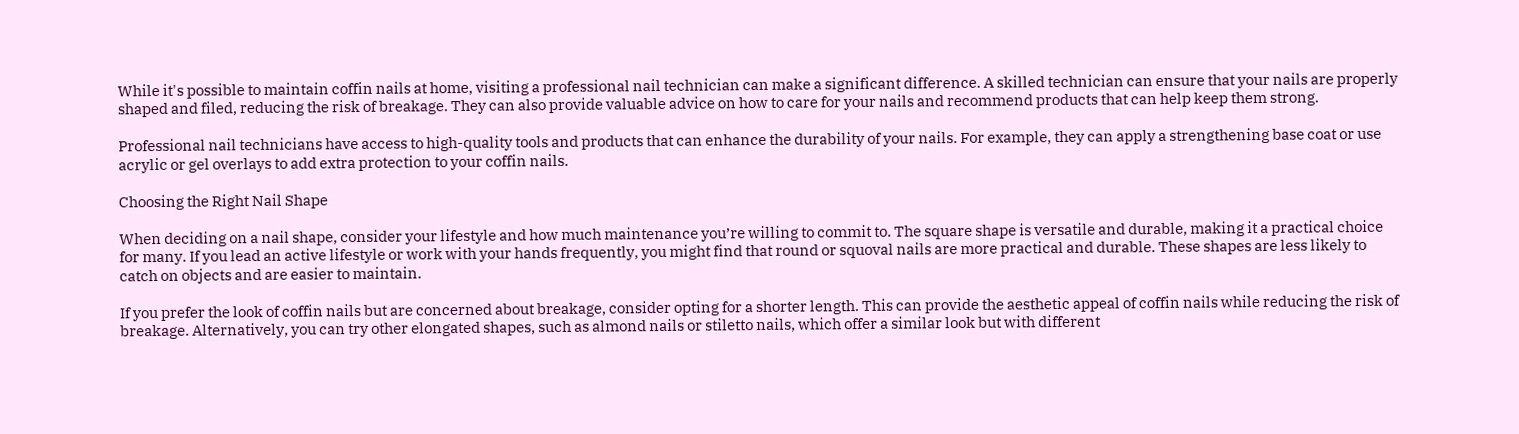While it's possible to maintain coffin nails at home, visiting a professional nail technician can make a significant difference. A skilled technician can ensure that your nails are properly shaped and filed, reducing the risk of breakage. They can also provide valuable advice on how to care for your nails and recommend products that can help keep them strong.

Professional nail technicians have access to high-quality tools and products that can enhance the durability of your nails. For example, they can apply a strengthening base coat or use acrylic or gel overlays to add extra protection to your coffin nails.

Choosing the Right Nail Shape

When deciding on a nail shape, consider your lifestyle and how much maintenance you’re willing to commit to. The square shape is versatile and durable, making it a practical choice for many. If you lead an active lifestyle or work with your hands frequently, you might find that round or squoval nails are more practical and durable. These shapes are less likely to catch on objects and are easier to maintain.

If you prefer the look of coffin nails but are concerned about breakage, consider opting for a shorter length. This can provide the aesthetic appeal of coffin nails while reducing the risk of breakage. Alternatively, you can try other elongated shapes, such as almond nails or stiletto nails, which offer a similar look but with different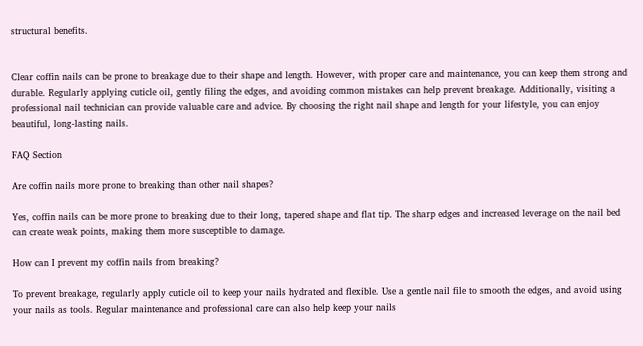structural benefits.


Clear coffin nails can be prone to breakage due to their shape and length. However, with proper care and maintenance, you can keep them strong and durable. Regularly applying cuticle oil, gently filing the edges, and avoiding common mistakes can help prevent breakage. Additionally, visiting a professional nail technician can provide valuable care and advice. By choosing the right nail shape and length for your lifestyle, you can enjoy beautiful, long-lasting nails.

FAQ Section

Are coffin nails more prone to breaking than other nail shapes?

Yes, coffin nails can be more prone to breaking due to their long, tapered shape and flat tip. The sharp edges and increased leverage on the nail bed can create weak points, making them more susceptible to damage.

How can I prevent my coffin nails from breaking?

To prevent breakage, regularly apply cuticle oil to keep your nails hydrated and flexible. Use a gentle nail file to smooth the edges, and avoid using your nails as tools. Regular maintenance and professional care can also help keep your nails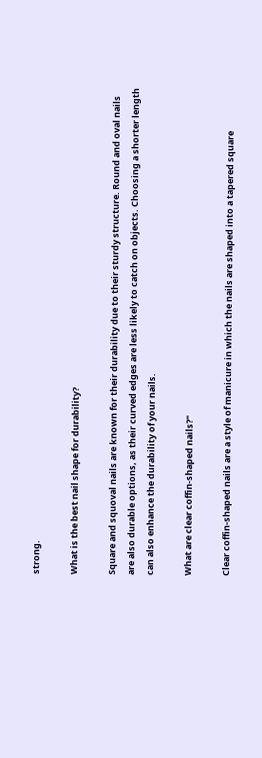strong.

What is the best nail shape for durability?

Square and squoval nails are known for their durability due to their sturdy structure. Round and oval nails are also durable options, as their curved edges are less likely to catch on objects. Choosing a shorter length can also enhance the durability of your nails.

What are clear coffin-shaped nails?"

Clear coffin-shaped nails are a style of manicure in which the nails are shaped into a tapered square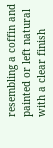resembling a coffin and painted or left natural with a clear finish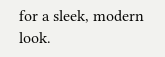for a sleek, modern look.